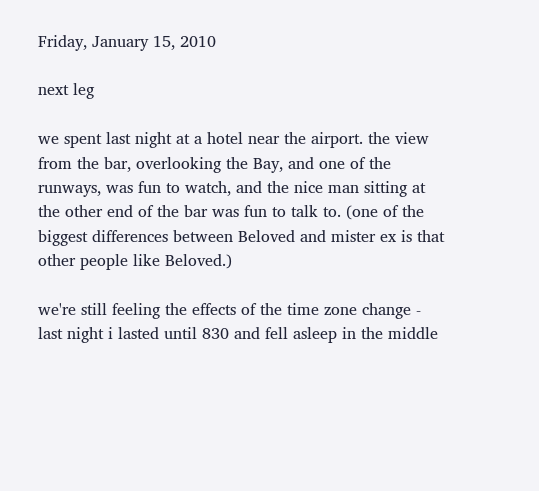Friday, January 15, 2010

next leg

we spent last night at a hotel near the airport. the view from the bar, overlooking the Bay, and one of the runways, was fun to watch, and the nice man sitting at the other end of the bar was fun to talk to. (one of the biggest differences between Beloved and mister ex is that other people like Beloved.)

we're still feeling the effects of the time zone change - last night i lasted until 830 and fell asleep in the middle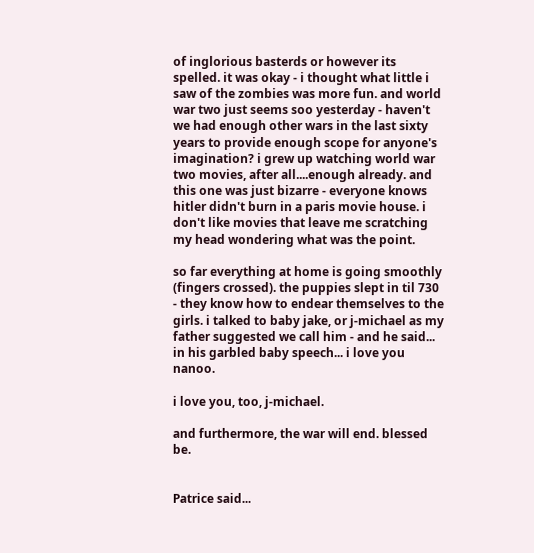of inglorious basterds or however its spelled. it was okay - i thought what little i saw of the zombies was more fun. and world war two just seems soo yesterday - haven't we had enough other wars in the last sixty years to provide enough scope for anyone's imagination? i grew up watching world war two movies, after all....enough already. and this one was just bizarre - everyone knows hitler didn't burn in a paris movie house. i don't like movies that leave me scratching my head wondering what was the point.

so far everything at home is going smoothly (fingers crossed). the puppies slept in til 730 - they know how to endear themselves to the girls. i talked to baby jake, or j-michael as my father suggested we call him - and he said... in his garbled baby speech... i love you nanoo.

i love you, too, j-michael.

and furthermore, the war will end. blessed be.


Patrice said...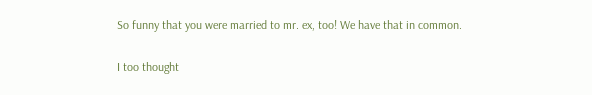So funny that you were married to mr. ex, too! We have that in common.

I too thought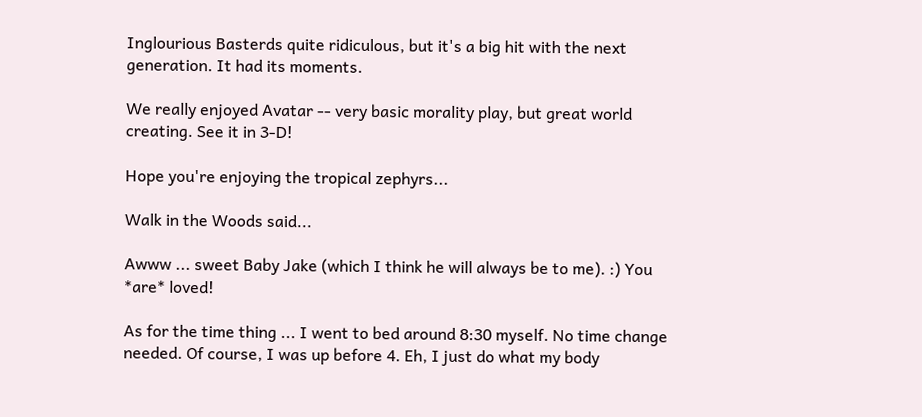Inglourious Basterds quite ridiculous, but it's a big hit with the next generation. It had its moments.

We really enjoyed Avatar -- very basic morality play, but great world creating. See it in 3-D!

Hope you're enjoying the tropical zephyrs...

Walk in the Woods said...

Awww ... sweet Baby Jake (which I think he will always be to me). :) You *are* loved!

As for the time thing ... I went to bed around 8:30 myself. No time change needed. Of course, I was up before 4. Eh, I just do what my body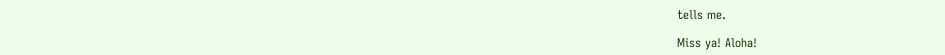tells me.

Miss ya! Aloha!